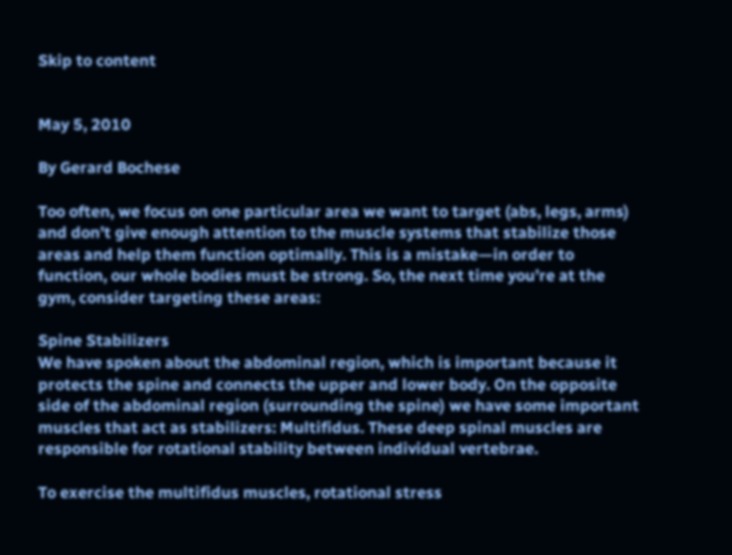Skip to content


May 5, 2010

By Gerard Bochese

Too often, we focus on one particular area we want to target (abs, legs, arms) and don’t give enough attention to the muscle systems that stabilize those areas and help them function optimally. This is a mistake—in order to function, our whole bodies must be strong. So, the next time you’re at the gym, consider targeting these areas:

Spine Stabilizers
We have spoken about the abdominal region, which is important because it protects the spine and connects the upper and lower body. On the opposite side of the abdominal region (surrounding the spine) we have some important muscles that act as stabilizers: Multifidus. These deep spinal muscles are responsible for rotational stability between individual vertebrae.

To exercise the multifidus muscles, rotational stress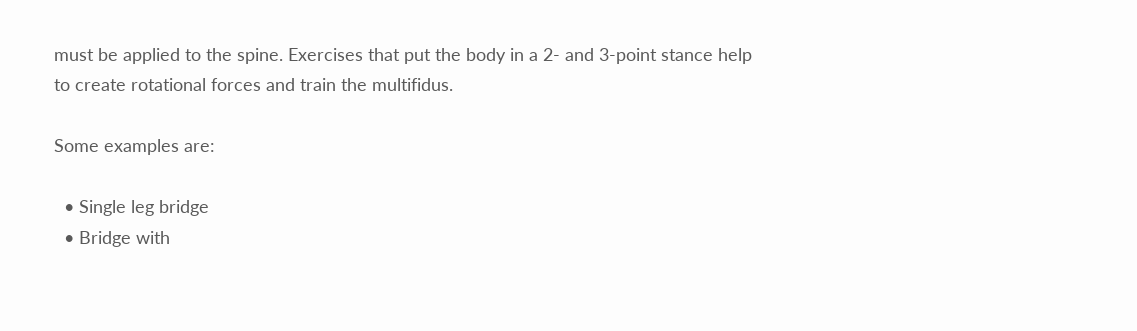must be applied to the spine. Exercises that put the body in a 2- and 3-point stance help to create rotational forces and train the multifidus.

Some examples are:

  • Single leg bridge
  • Bridge with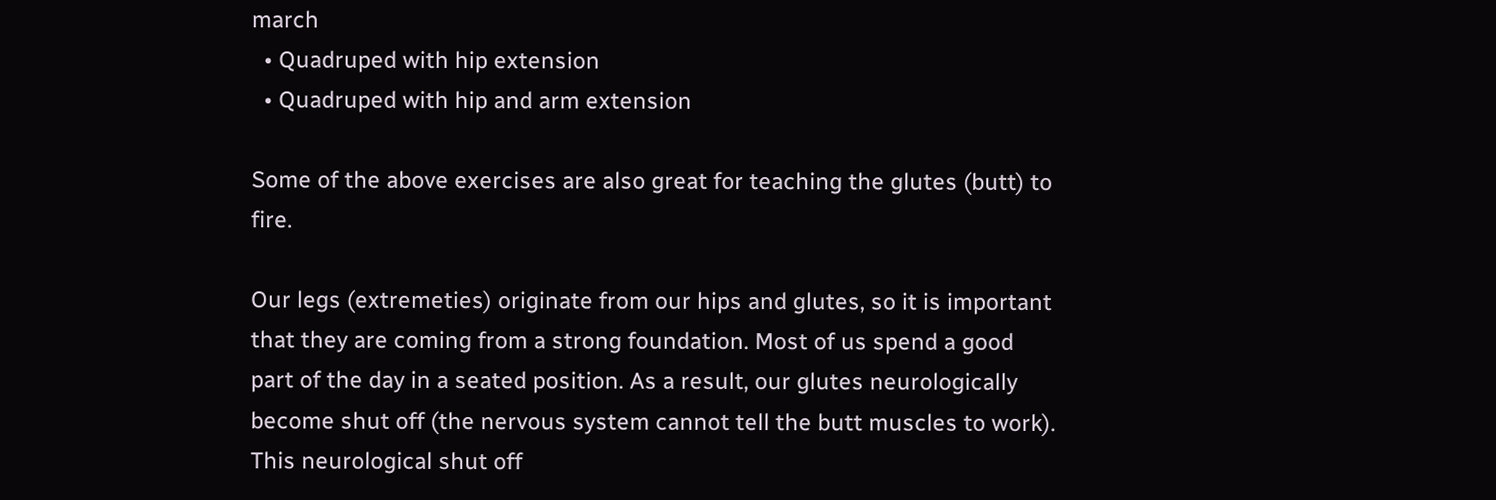march
  • Quadruped with hip extension
  • Quadruped with hip and arm extension

Some of the above exercises are also great for teaching the glutes (butt) to fire.

Our legs (extremeties) originate from our hips and glutes, so it is important that they are coming from a strong foundation. Most of us spend a good part of the day in a seated position. As a result, our glutes neurologically become shut off (the nervous system cannot tell the butt muscles to work). This neurological shut off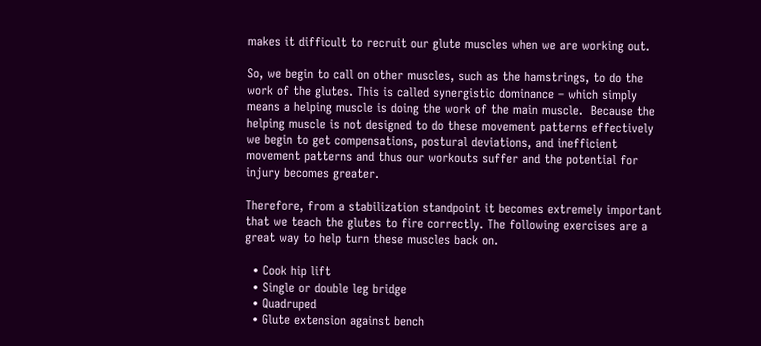makes it difficult to recruit our glute muscles when we are working out.

So, we begin to call on other muscles, such as the hamstrings, to do the work of the glutes. This is called synergistic dominance – which simply means a helping muscle is doing the work of the main muscle.  Because the helping muscle is not designed to do these movement patterns effectively we begin to get compensations, postural deviations, and inefficient movement patterns and thus our workouts suffer and the potential for injury becomes greater.

Therefore, from a stabilization standpoint it becomes extremely important that we teach the glutes to fire correctly. The following exercises are a great way to help turn these muscles back on.

  • Cook hip lift
  • Single or double leg bridge
  • Quadruped
  • Glute extension against bench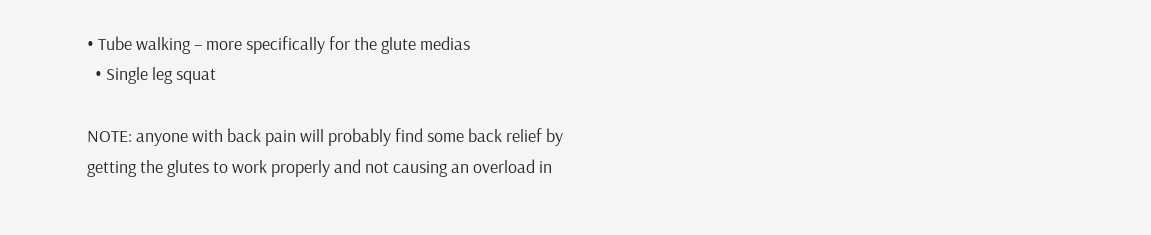• Tube walking – more specifically for the glute medias
  • Single leg squat

NOTE: anyone with back pain will probably find some back relief by getting the glutes to work properly and not causing an overload in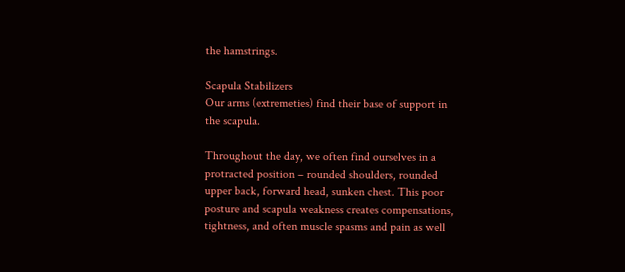the hamstrings.

Scapula Stabilizers
Our arms (extremeties) find their base of support in the scapula.

Throughout the day, we often find ourselves in a protracted position – rounded shoulders, rounded upper back, forward head, sunken chest. This poor posture and scapula weakness creates compensations, tightness, and often muscle spasms and pain as well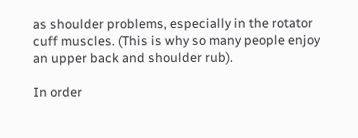as shoulder problems, especially in the rotator cuff muscles. (This is why so many people enjoy an upper back and shoulder rub).

In order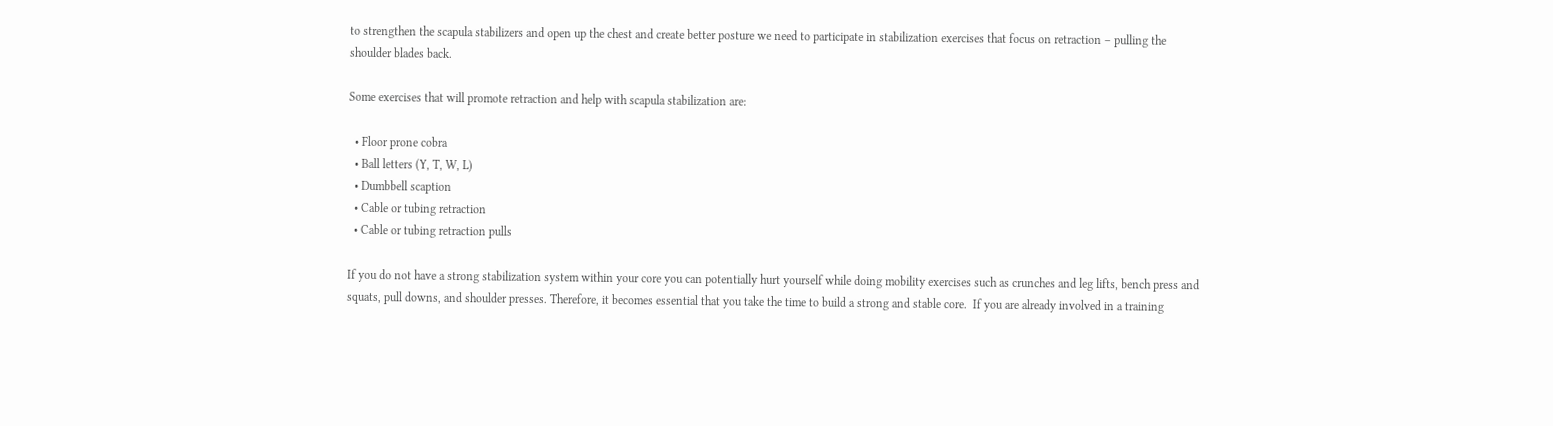to strengthen the scapula stabilizers and open up the chest and create better posture we need to participate in stabilization exercises that focus on retraction – pulling the shoulder blades back.

Some exercises that will promote retraction and help with scapula stabilization are:

  • Floor prone cobra
  • Ball letters (Y, T, W, L)
  • Dumbbell scaption
  • Cable or tubing retraction
  • Cable or tubing retraction pulls

If you do not have a strong stabilization system within your core you can potentially hurt yourself while doing mobility exercises such as crunches and leg lifts, bench press and squats, pull downs, and shoulder presses. Therefore, it becomes essential that you take the time to build a strong and stable core.  If you are already involved in a training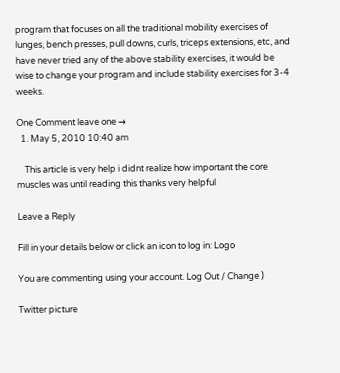program that focuses on all the traditional mobility exercises of lunges, bench presses, pull downs, curls, triceps extensions, etc, and have never tried any of the above stability exercises, it would be wise to change your program and include stability exercises for 3-4 weeks.

One Comment leave one →
  1. May 5, 2010 10:40 am

    This article is very help i didnt realize how important the core muscles was until reading this thanks very helpful

Leave a Reply

Fill in your details below or click an icon to log in: Logo

You are commenting using your account. Log Out / Change )

Twitter picture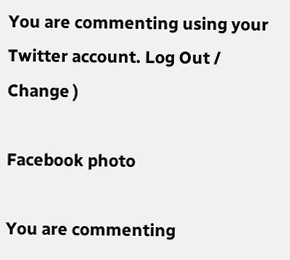You are commenting using your Twitter account. Log Out / Change )

Facebook photo

You are commenting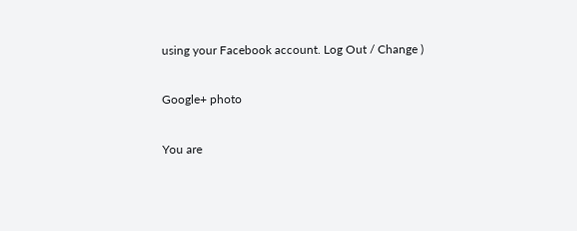using your Facebook account. Log Out / Change )

Google+ photo

You are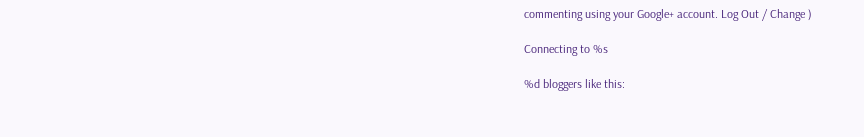commenting using your Google+ account. Log Out / Change )

Connecting to %s

%d bloggers like this: